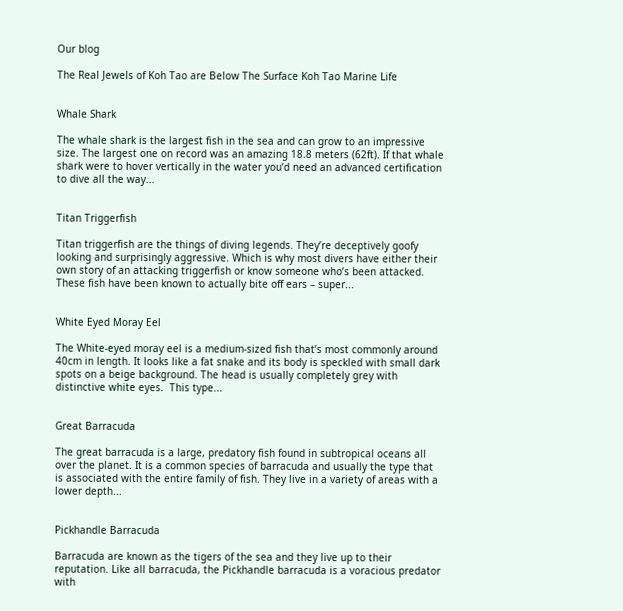Our blog

The Real Jewels of Koh Tao are Below The Surface Koh Tao Marine Life


Whale Shark

The whale shark is the largest fish in the sea and can grow to an impressive size. The largest one on record was an amazing 18.8 meters (62ft). If that whale shark were to hover vertically in the water you’d need an advanced certification to dive all the way...


Titan Triggerfish

Titan triggerfish are the things of diving legends. They’re deceptively goofy looking and surprisingly aggressive. Which is why most divers have either their own story of an attacking triggerfish or know someone who’s been attacked. These fish have been known to actually bite off ears – super...


White Eyed Moray Eel

The White-eyed moray eel is a medium-sized fish that’s most commonly around 40cm in length. It looks like a fat snake and its body is speckled with small dark spots on a beige background. The head is usually completely grey with distinctive white eyes.  This type...


Great Barracuda

The great barracuda is a large, predatory fish found in subtropical oceans all over the planet. It is a common species of barracuda and usually the type that is associated with the entire family of fish. They live in a variety of areas with a lower depth...


Pickhandle Barracuda

Barracuda are known as the tigers of the sea and they live up to their reputation. Like all barracuda, the Pickhandle barracuda is a voracious predator with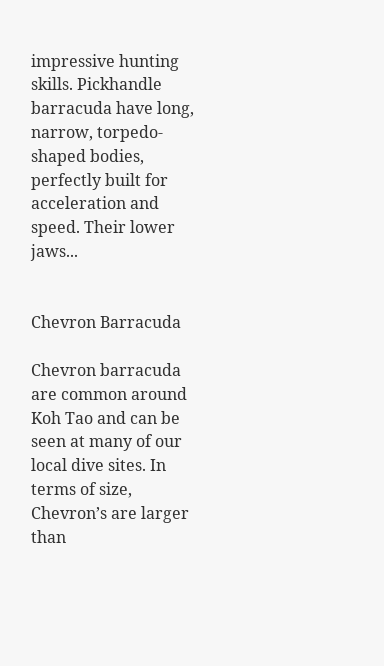impressive hunting skills. Pickhandle barracuda have long, narrow, torpedo-shaped bodies, perfectly built for acceleration and speed. Their lower jaws...


Chevron Barracuda

Chevron barracuda are common around Koh Tao and can be seen at many of our local dive sites. In terms of size, Chevron’s are larger than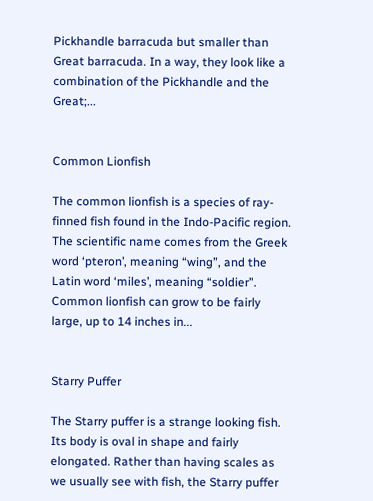Pickhandle barracuda but smaller than Great barracuda. In a way, they look like a combination of the Pickhandle and the Great;...


Common Lionfish

The common lionfish is a species of ray-finned fish found in the Indo-Pacific region. The scientific name comes from the Greek word ‘pteron’, meaning “wing”, and the Latin word ‘miles’, meaning “soldier”. Common lionfish can grow to be fairly large, up to 14 inches in...


Starry Puffer

The Starry puffer is a strange looking fish. Its body is oval in shape and fairly elongated. Rather than having scales as we usually see with fish, the Starry puffer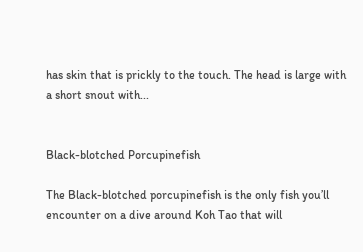has skin that is prickly to the touch. The head is large with a short snout with...


Black-blotched Porcupinefish

The Black-blotched porcupinefish is the only fish you’ll encounter on a dive around Koh Tao that will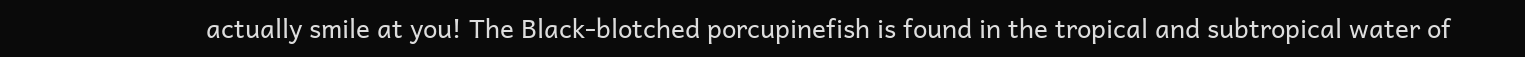actually smile at you! The Black-blotched porcupinefish is found in the tropical and subtropical water of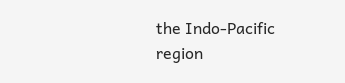the Indo-Pacific region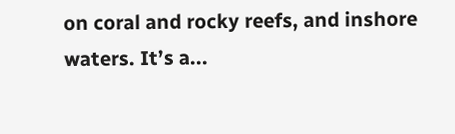on coral and rocky reefs, and inshore waters. It’s a...